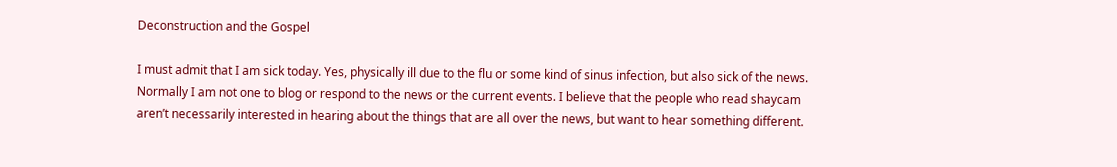Deconstruction and the Gospel

I must admit that I am sick today. Yes, physically ill due to the flu or some kind of sinus infection, but also sick of the news. Normally I am not one to blog or respond to the news or the current events. I believe that the people who read shaycam aren’t necessarily interested in hearing about the things that are all over the news, but want to hear something different.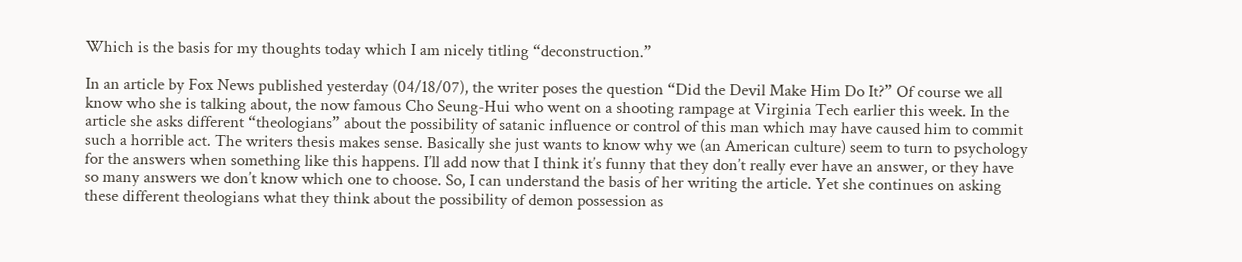Which is the basis for my thoughts today which I am nicely titling “deconstruction.”

In an article by Fox News published yesterday (04/18/07), the writer poses the question “Did the Devil Make Him Do It?” Of course we all know who she is talking about, the now famous Cho Seung-Hui who went on a shooting rampage at Virginia Tech earlier this week. In the article she asks different “theologians” about the possibility of satanic influence or control of this man which may have caused him to commit such a horrible act. The writers thesis makes sense. Basically she just wants to know why we (an American culture) seem to turn to psychology for the answers when something like this happens. I’ll add now that I think it’s funny that they don’t really ever have an answer, or they have so many answers we don’t know which one to choose. So, I can understand the basis of her writing the article. Yet she continues on asking these different theologians what they think about the possibility of demon possession as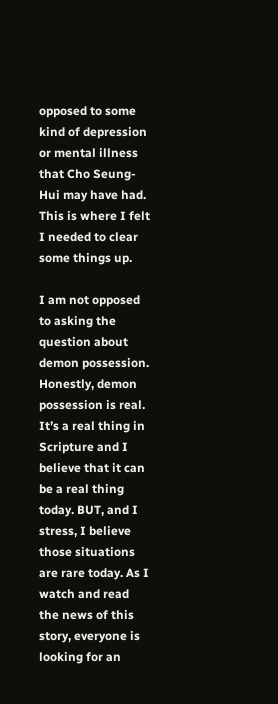opposed to some kind of depression or mental illness that Cho Seung-Hui may have had. This is where I felt I needed to clear some things up.

I am not opposed to asking the question about demon possession. Honestly, demon possession is real. It’s a real thing in Scripture and I believe that it can be a real thing today. BUT, and I stress, I believe those situations are rare today. As I watch and read the news of this story, everyone is looking for an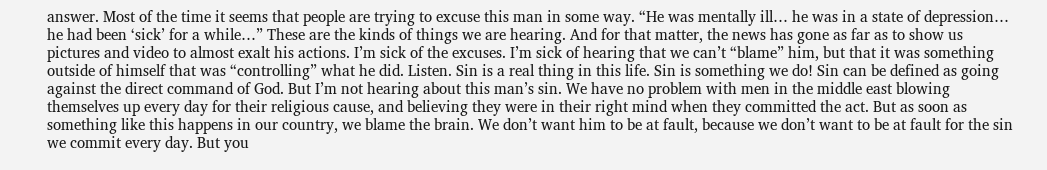answer. Most of the time it seems that people are trying to excuse this man in some way. “He was mentally ill… he was in a state of depression… he had been ‘sick’ for a while…” These are the kinds of things we are hearing. And for that matter, the news has gone as far as to show us pictures and video to almost exalt his actions. I’m sick of the excuses. I’m sick of hearing that we can’t “blame” him, but that it was something outside of himself that was “controlling” what he did. Listen. Sin is a real thing in this life. Sin is something we do! Sin can be defined as going against the direct command of God. But I’m not hearing about this man’s sin. We have no problem with men in the middle east blowing themselves up every day for their religious cause, and believing they were in their right mind when they committed the act. But as soon as something like this happens in our country, we blame the brain. We don’t want him to be at fault, because we don’t want to be at fault for the sin we commit every day. But you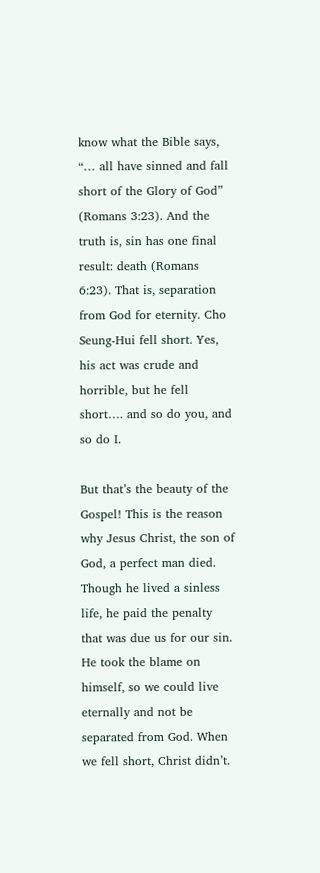know what the Bible says, “… all have sinned and fall short of the Glory of God” (Romans 3:23). And the truth is, sin has one final result: death (Romans 6:23). That is, separation from God for eternity. Cho Seung-Hui fell short. Yes, his act was crude and horrible, but he fell short…. and so do you, and so do I.

But that’s the beauty of the Gospel! This is the reason why Jesus Christ, the son of God, a perfect man died. Though he lived a sinless life, he paid the penalty that was due us for our sin. He took the blame on himself, so we could live eternally and not be separated from God. When we fell short, Christ didn’t.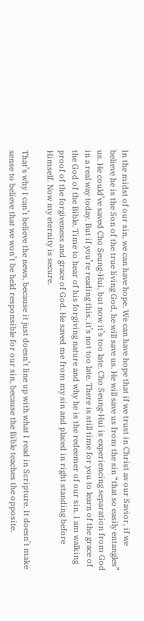In the midst of our sin, we can have hope. We can have hope that if we trust in Christ as our Savior, if we believe he is the Son of the true living God, he will save us. He will save us from the sin “that so easily entangles” us. He could’ve saved Cho Seung-Hui, but now it’s too late. Cho Seung-Hui is experiencing separation from God in a real way today. But if you’re reading this, it’s not too late. There is still time for you to learn of the grace of the God of the Bible. Time to hear of his forgiving nature and why he is the redeemer of our sin. I am walking proof of the forgiveness and grace of God. He saved me from my sin and placed in right standing before Himself. Now my eternity is secure.

That’s why I can’t believe the news, because it just doesn’t line up with what I read in Scripture. It doesn’t make sense to believe that we won’t be held responsible for our sin, because the Bible teaches the opposite.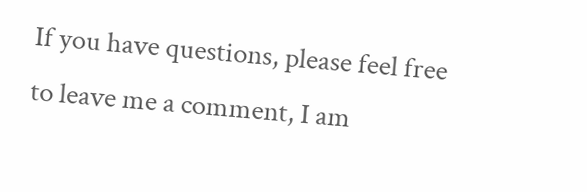If you have questions, please feel free to leave me a comment, I am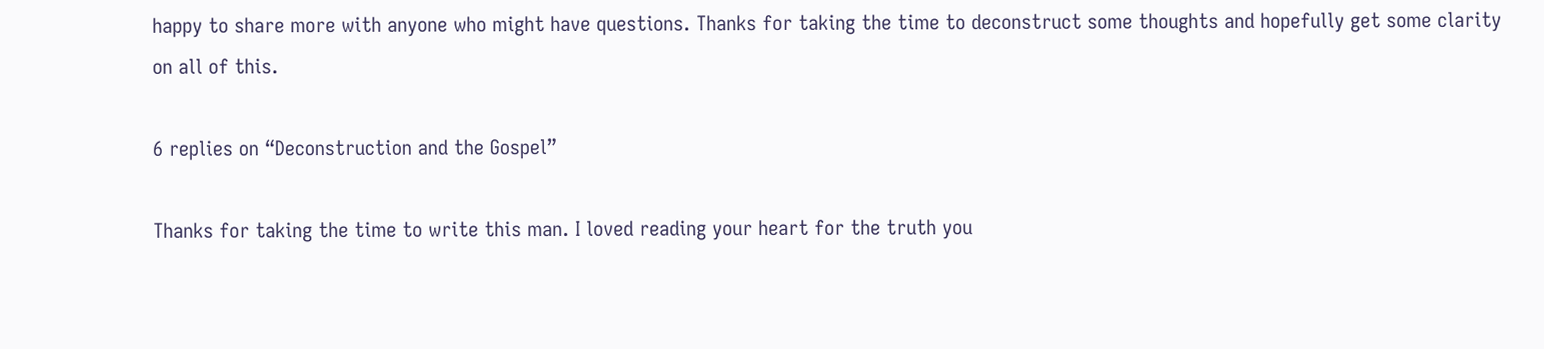happy to share more with anyone who might have questions. Thanks for taking the time to deconstruct some thoughts and hopefully get some clarity on all of this.

6 replies on “Deconstruction and the Gospel”

Thanks for taking the time to write this man. I loved reading your heart for the truth you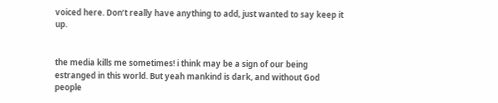voiced here. Don’t really have anything to add, just wanted to say keep it up.


the media kills me sometimes! i think may be a sign of our being estranged in this world. But yeah mankind is dark, and without God people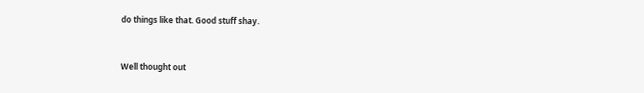do things like that. Good stuff shay.


Well thought out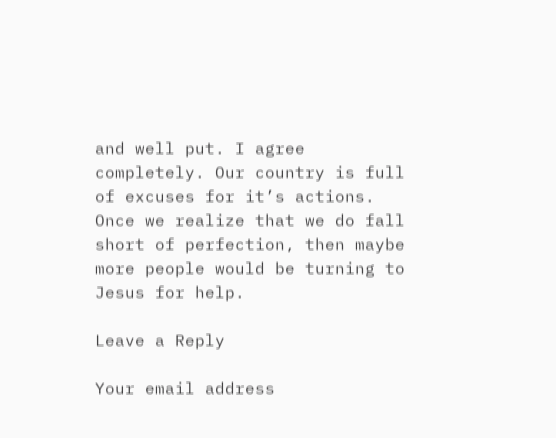and well put. I agree completely. Our country is full of excuses for it’s actions. Once we realize that we do fall short of perfection, then maybe more people would be turning to Jesus for help.

Leave a Reply

Your email address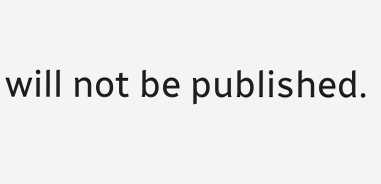will not be published.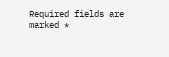Required fields are marked *